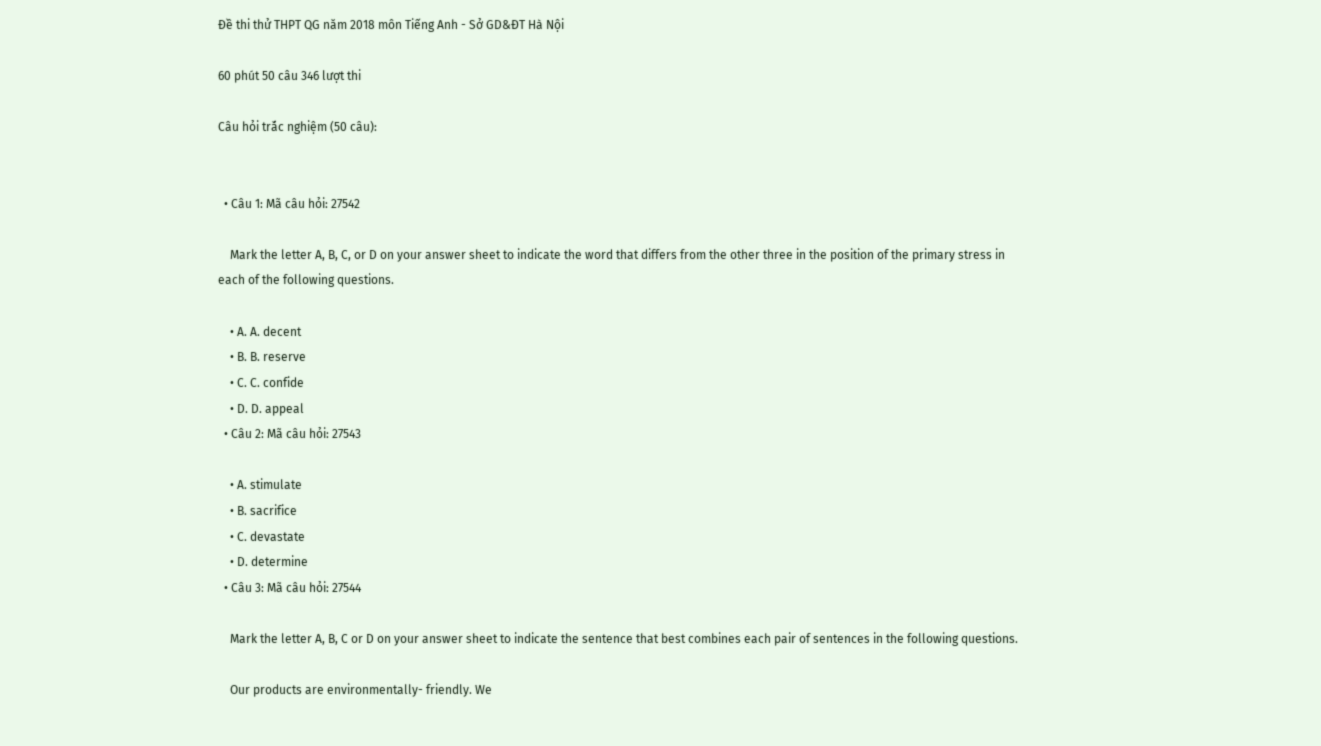Đề thi thử THPT QG năm 2018 môn Tiếng Anh - Sở GD&ĐT Hà Nội

60 phút 50 câu 346 lượt thi

Câu hỏi trắc nghiệm (50 câu):


  • Câu 1: Mã câu hỏi: 27542

    Mark the letter A, B, C, or D on your answer sheet to indicate the word that differs from the other three in the position of the primary stress in each of the following questions.

    • A. A. decent
    • B. B. reserve
    • C. C. confide
    • D. D. appeal
  • Câu 2: Mã câu hỏi: 27543

    • A. stimulate
    • B. sacrifice
    • C. devastate
    • D. determine
  • Câu 3: Mã câu hỏi: 27544

    Mark the letter A, B, C or D on your answer sheet to indicate the sentence that best combines each pair of sentences in the following questions.

    Our products are environmentally- friendly. We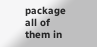package all of them in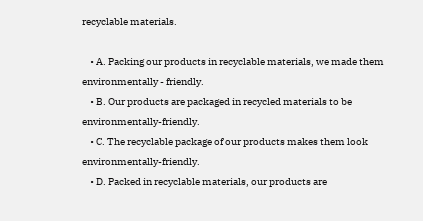recyclable materials.

    • A. Packing our products in recyclable materials, we made them environmentally - friendly.
    • B. Our products are packaged in recycled materials to be environmentally-friendly.
    • C. The recyclable package of our products makes them look environmentally-friendly.
    • D. Packed in recyclable materials, our products are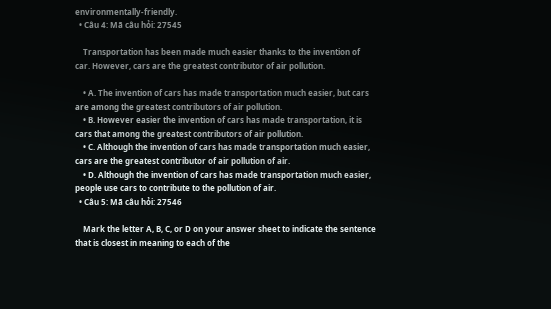environmentally-friendly.
  • Câu 4: Mã câu hỏi: 27545

    Transportation has been made much easier thanks to the invention of car. However, cars are the greatest contributor of air pollution.

    • A. The invention of cars has made transportation much easier, but cars are among the greatest contributors of air pollution.
    • B. However easier the invention of cars has made transportation, it is cars that among the greatest contributors of air pollution.
    • C. Although the invention of cars has made transportation much easier, cars are the greatest contributor of air pollution of air.
    • D. Although the invention of cars has made transportation much easier, people use cars to contribute to the pollution of air.
  • Câu 5: Mã câu hỏi: 27546

    Mark the letter A, B, C, or D on your answer sheet to indicate the sentence that is closest in meaning to each of the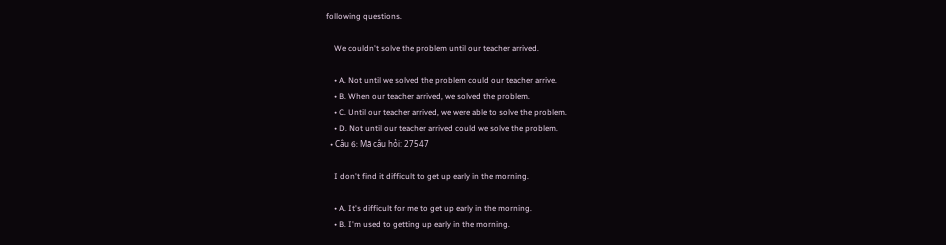following questions.

    We couldn't solve the problem until our teacher arrived.

    • A. Not until we solved the problem could our teacher arrive.
    • B. When our teacher arrived, we solved the problem.
    • C. Until our teacher arrived, we were able to solve the problem.
    • D. Not until our teacher arrived could we solve the problem.
  • Câu 6: Mã câu hỏi: 27547

    I don't find it difficult to get up early in the morning.

    • A. It's difficult for me to get up early in the morning.
    • B. I'm used to getting up early in the morning.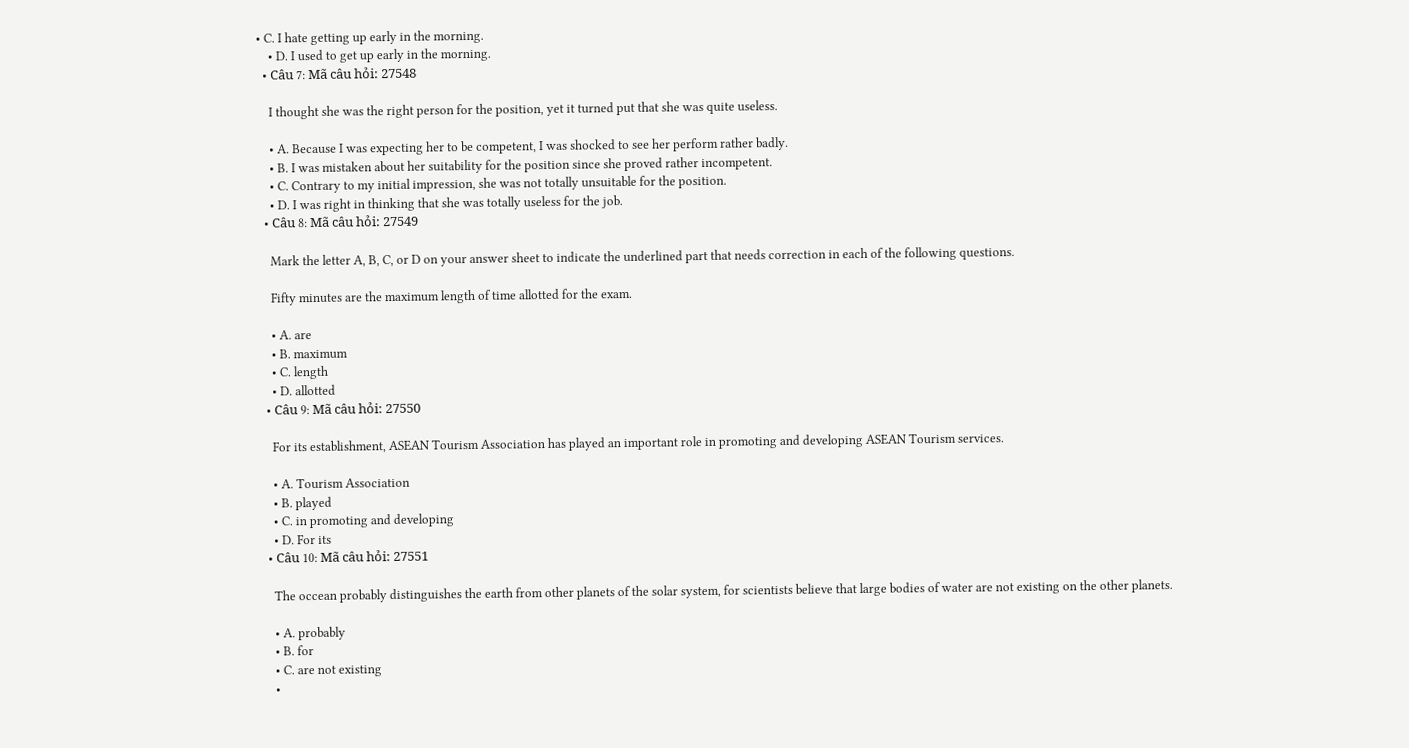• C. I hate getting up early in the morning.
    • D. I used to get up early in the morning.
  • Câu 7: Mã câu hỏi: 27548

    I thought she was the right person for the position, yet it turned put that she was quite useless.

    • A. Because I was expecting her to be competent, I was shocked to see her perform rather badly.
    • B. I was mistaken about her suitability for the position since she proved rather incompetent.
    • C. Contrary to my initial impression, she was not totally unsuitable for the position.
    • D. I was right in thinking that she was totally useless for the job.
  • Câu 8: Mã câu hỏi: 27549

    Mark the letter A, B, C, or D on your answer sheet to indicate the underlined part that needs correction in each of the following questions.

    Fifty minutes are the maximum length of time allotted for the exam.

    • A. are
    • B. maximum
    • C. length
    • D. allotted
  • Câu 9: Mã câu hỏi: 27550

    For its establishment, ASEAN Tourism Association has played an important role in promoting and developing ASEAN Tourism services.

    • A. Tourism Association
    • B. played
    • C. in promoting and developing
    • D. For its
  • Câu 10: Mã câu hỏi: 27551

    The occean probably distinguishes the earth from other planets of the solar system, for scientists believe that large bodies of water are not existing on the other planets.

    • A. probably
    • B. for
    • C. are not existing
    •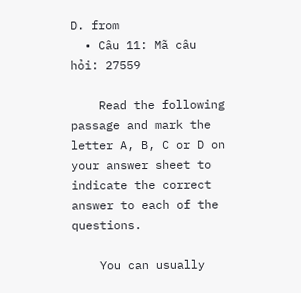D. from
  • Câu 11: Mã câu hỏi: 27559

    Read the following passage and mark the letter A, B, C or D on your answer sheet to indicate the correct answer to each of the questions.

    You can usually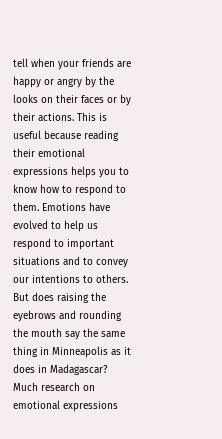tell when your friends are happy or angry by the looks on their faces or by their actions. This is useful because reading their emotional expressions helps you to know how to respond to them. Emotions have evolved to help us respond to important situations and to convey our intentions to others. But does raising the eyebrows and rounding the mouth say the same thing in Minneapolis as it does in Madagascar? Much research on emotional expressions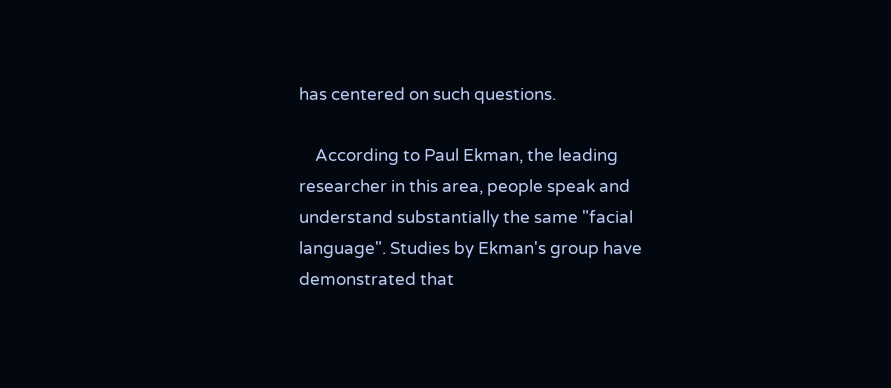has centered on such questions.

    According to Paul Ekman, the leading researcher in this area, people speak and understand substantially the same "facial language". Studies by Ekman's group have demonstrated that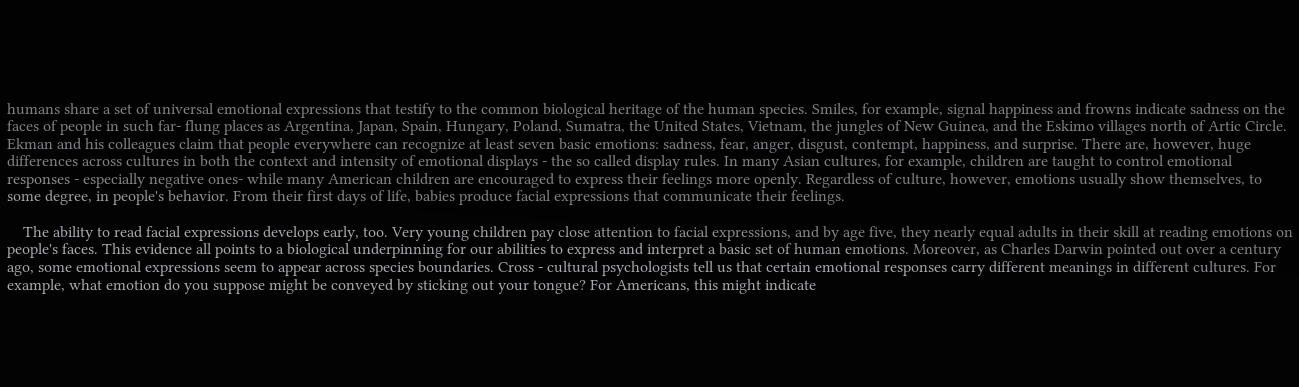humans share a set of universal emotional expressions that testify to the common biological heritage of the human species. Smiles, for example, signal happiness and frowns indicate sadness on the faces of people in such far- flung places as Argentina, Japan, Spain, Hungary, Poland, Sumatra, the United States, Vietnam, the jungles of New Guinea, and the Eskimo villages north of Artic Circle. Ekman and his colleagues claim that people everywhere can recognize at least seven basic emotions: sadness, fear, anger, disgust, contempt, happiness, and surprise. There are, however, huge differences across cultures in both the context and intensity of emotional displays - the so called display rules. In many Asian cultures, for example, children are taught to control emotional responses - especially negative ones- while many American children are encouraged to express their feelings more openly. Regardless of culture, however, emotions usually show themselves, to some degree, in people's behavior. From their first days of life, babies produce facial expressions that communicate their feelings.

    The ability to read facial expressions develops early, too. Very young children pay close attention to facial expressions, and by age five, they nearly equal adults in their skill at reading emotions on people's faces. This evidence all points to a biological underpinning for our abilities to express and interpret a basic set of human emotions. Moreover, as Charles Darwin pointed out over a century ago, some emotional expressions seem to appear across species boundaries. Cross - cultural psychologists tell us that certain emotional responses carry different meanings in different cultures. For example, what emotion do you suppose might be conveyed by sticking out your tongue? For Americans, this might indicate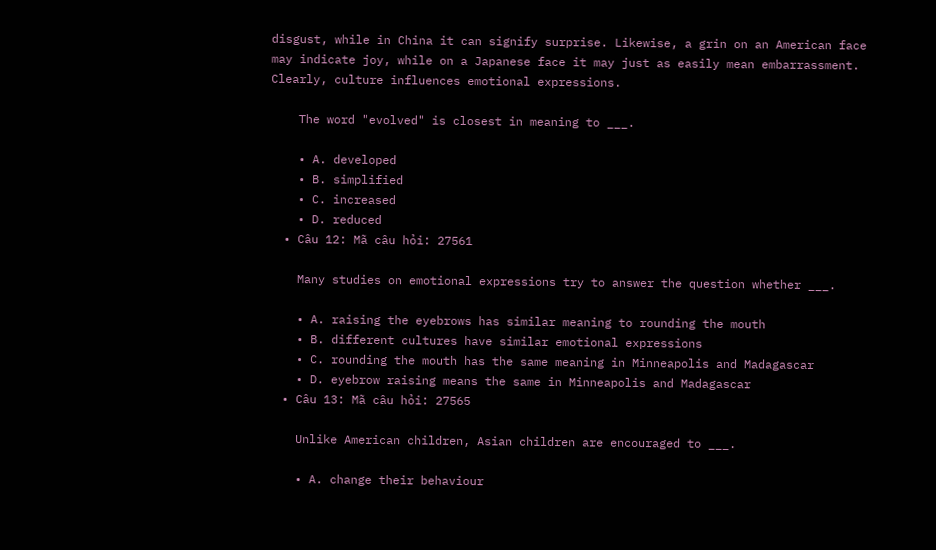disgust, while in China it can signify surprise. Likewise, a grin on an American face may indicate joy, while on a Japanese face it may just as easily mean embarrassment. Clearly, culture influences emotional expressions.

    The word "evolved" is closest in meaning to ___.

    • A. developed
    • B. simplified
    • C. increased
    • D. reduced
  • Câu 12: Mã câu hỏi: 27561

    Many studies on emotional expressions try to answer the question whether ___.

    • A. raising the eyebrows has similar meaning to rounding the mouth
    • B. different cultures have similar emotional expressions
    • C. rounding the mouth has the same meaning in Minneapolis and Madagascar
    • D. eyebrow raising means the same in Minneapolis and Madagascar
  • Câu 13: Mã câu hỏi: 27565

    Unlike American children, Asian children are encouraged to ___.

    • A. change their behaviour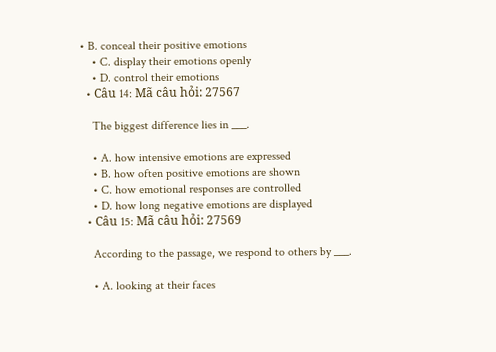• B. conceal their positive emotions
    • C. display their emotions openly
    • D. control their emotions
  • Câu 14: Mã câu hỏi: 27567

    The biggest difference lies in ___.

    • A. how intensive emotions are expressed
    • B. how often positive emotions are shown
    • C. how emotional responses are controlled
    • D. how long negative emotions are displayed
  • Câu 15: Mã câu hỏi: 27569

    According to the passage, we respond to others by ___.

    • A. looking at their faces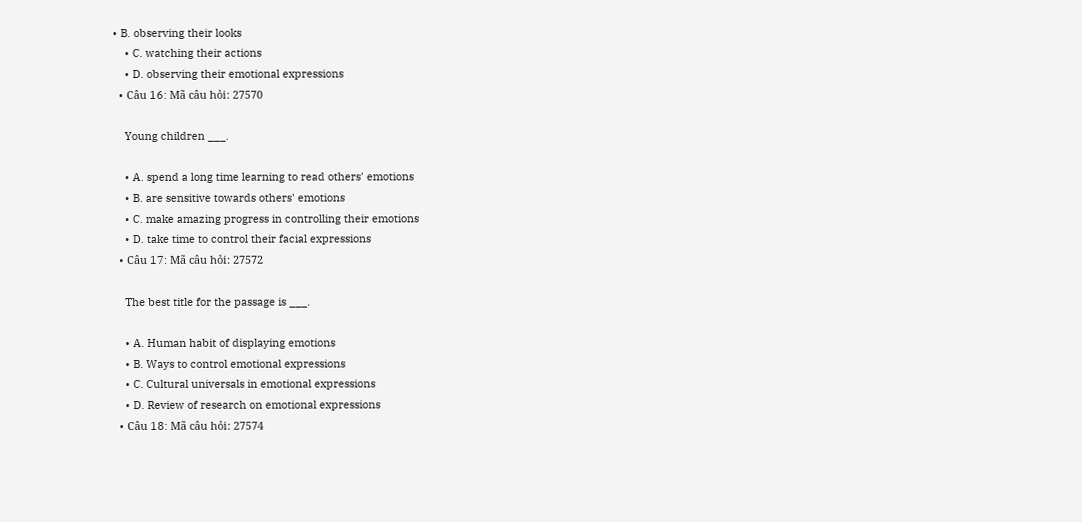• B. observing their looks
    • C. watching their actions
    • D. observing their emotional expressions
  • Câu 16: Mã câu hỏi: 27570

    Young children ___.

    • A. spend a long time learning to read others' emotions
    • B. are sensitive towards others' emotions
    • C. make amazing progress in controlling their emotions
    • D. take time to control their facial expressions
  • Câu 17: Mã câu hỏi: 27572

    The best title for the passage is ___.

    • A. Human habit of displaying emotions
    • B. Ways to control emotional expressions
    • C. Cultural universals in emotional expressions
    • D. Review of research on emotional expressions
  • Câu 18: Mã câu hỏi: 27574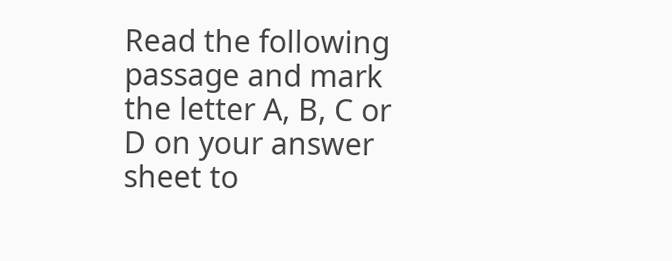Read the following passage and mark the letter A, B, C or D on your answer sheet to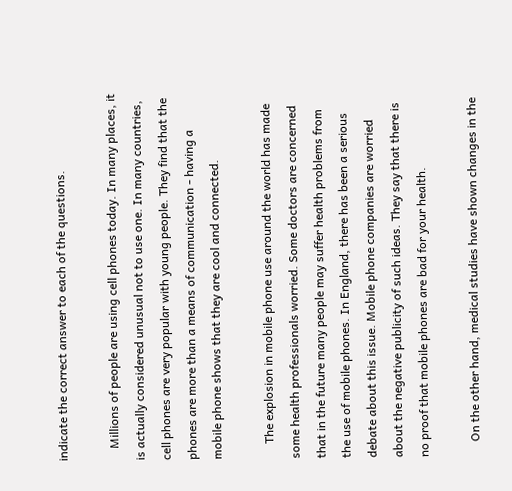indicate the correct answer to each of the questions.

    Millions of people are using cell phones today. In many places, it is actually considered unusual not to use one. In many countries, cell phones are very popular with young people. They find that the phones are more than a means of communication - having a mobile phone shows that they are cool and connected.

     The explosion in mobile phone use around the world has made some health professionals worried. Some doctors are concerned that in the future many people may suffer health problems from the use of mobile phones. In England, there has been a serious debate about this issue. Mobile phone companies are worried about the negative publicity of such ideas. They say that there is no proof that mobile phones are bad for your health.

     On the other hand, medical studies have shown changes in the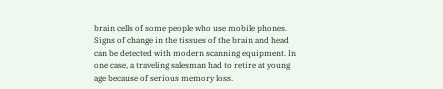brain cells of some people who use mobile phones. Signs of change in the tissues of the brain and head can be detected with modern scanning equipment. In one case, a traveling salesman had to retire at young age because of serious memory loss.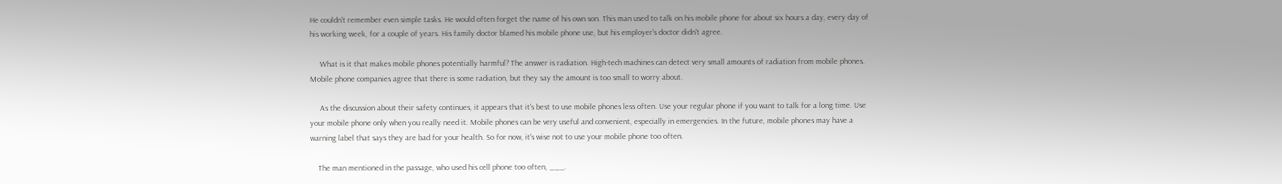He couldn't remember even simple tasks. He would often forget the name of his own son. This man used to talk on his mobile phone for about six hours a day, every day of his working week, for a couple of years. His family doctor blamed his mobile phone use, but his employer's doctor didn't agree.

     What is it that makes mobile phones potentially harmful? The answer is radiation. High-tech machines can detect very small amounts of radiation from mobile phones. Mobile phone companies agree that there is some radiation, but they say the amount is too small to worry about.

     As the discussion about their safety continues, it appears that it's best to use mobile phones less often. Use your regular phone if you want to talk for a long time. Use your mobile phone only when you really need it. Mobile phones can be very useful and convenient, especially in emergencies. In the future, mobile phones may have a warning label that says they are bad for your health. So for now, it's wise not to use your mobile phone too often.

    The man mentioned in the passage, who used his cell phone too often, ___.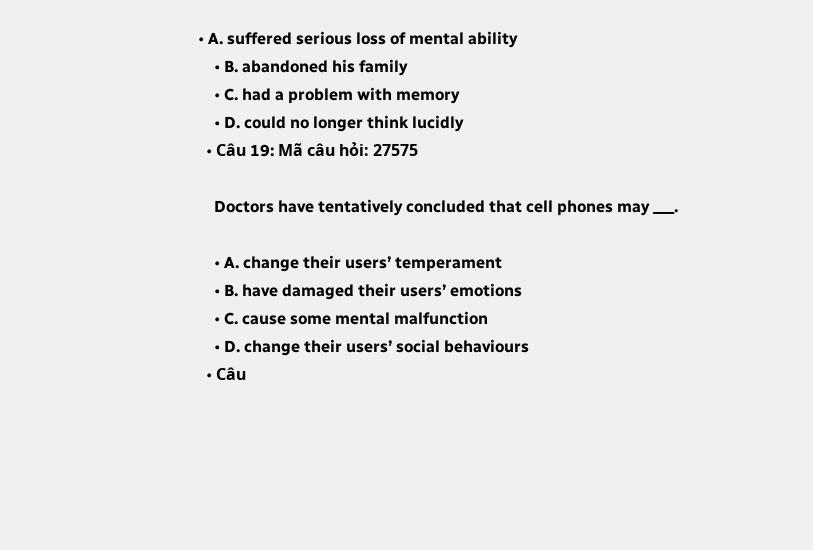• A. suffered serious loss of mental ability
    • B. abandoned his family
    • C. had a problem with memory
    • D. could no longer think lucidly
  • Câu 19: Mã câu hỏi: 27575

    Doctors have tentatively concluded that cell phones may ___.

    • A. change their users’ temperament
    • B. have damaged their users’ emotions
    • C. cause some mental malfunction
    • D. change their users’ social behaviours
  • Câu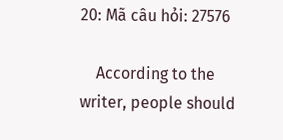20: Mã câu hỏi: 27576

    According to the writer, people should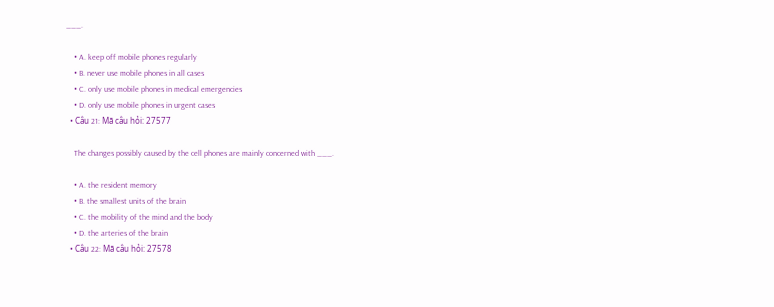___.

    • A. keep off mobile phones regularly
    • B. never use mobile phones in all cases
    • C. only use mobile phones in medical emergencies
    • D. only use mobile phones in urgent cases
  • Câu 21: Mã câu hỏi: 27577

    The changes possibly caused by the cell phones are mainly concerned with ___.

    • A. the resident memory
    • B. the smallest units of the brain
    • C. the mobility of the mind and the body
    • D. the arteries of the brain
  • Câu 22: Mã câu hỏi: 27578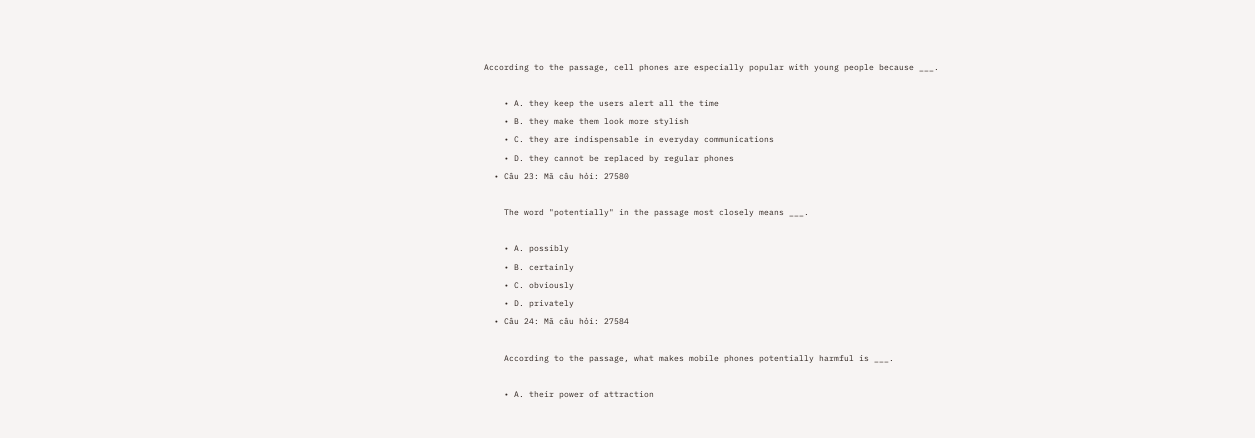According to the passage, cell phones are especially popular with young people because ___.

    • A. they keep the users alert all the time
    • B. they make them look more stylish
    • C. they are indispensable in everyday communications
    • D. they cannot be replaced by regular phones
  • Câu 23: Mã câu hỏi: 27580

    The word "potentially" in the passage most closely means ___.

    • A. possibly
    • B. certainly
    • C. obviously
    • D. privately
  • Câu 24: Mã câu hỏi: 27584

    According to the passage, what makes mobile phones potentially harmful is ___.

    • A. their power of attraction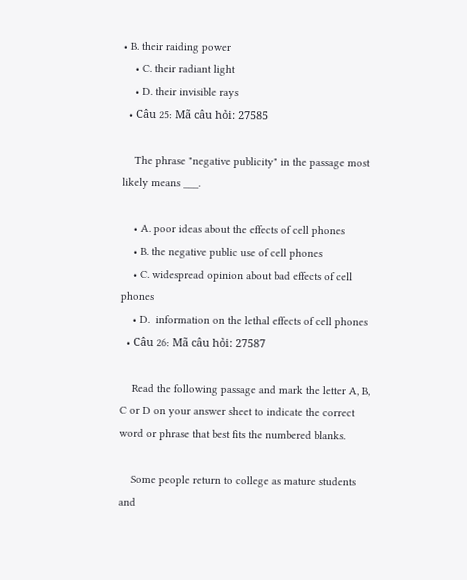• B. their raiding power
    • C. their radiant light
    • D. their invisible rays
  • Câu 25: Mã câu hỏi: 27585

    The phrase "negative publicity" in the passage most likely means ___.

    • A. poor ideas about the effects of cell phones
    • B. the negative public use of cell phones
    • C. widespread opinion about bad effects of cell phones
    • D.  information on the lethal effects of cell phones
  • Câu 26: Mã câu hỏi: 27587

    Read the following passage and mark the letter A, B, C or D on your answer sheet to indicate the correct word or phrase that best fits the numbered blanks.

    Some people return to college as mature students and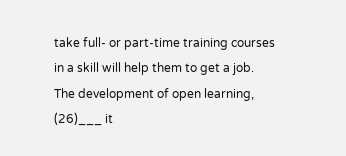take full- or part-time training courses in a skill will help them to get a job. The development of open learning, (26)___ it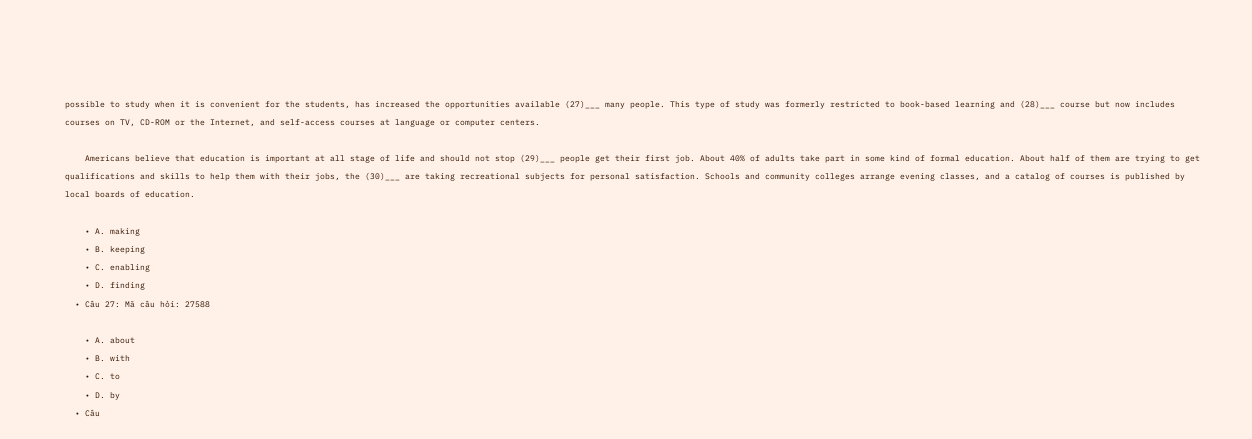possible to study when it is convenient for the students, has increased the opportunities available (27)___ many people. This type of study was formerly restricted to book-based learning and (28)___ course but now includes courses on TV, CD-ROM or the Internet, and self-access courses at language or computer centers.

    Americans believe that education is important at all stage of life and should not stop (29)___ people get their first job. About 40% of adults take part in some kind of formal education. About half of them are trying to get qualifications and skills to help them with their jobs, the (30)___ are taking recreational subjects for personal satisfaction. Schools and community colleges arrange evening classes, and a catalog of courses is published by local boards of education.

    • A. making
    • B. keeping
    • C. enabling
    • D. finding
  • Câu 27: Mã câu hỏi: 27588

    • A. about
    • B. with
    • C. to
    • D. by
  • Câu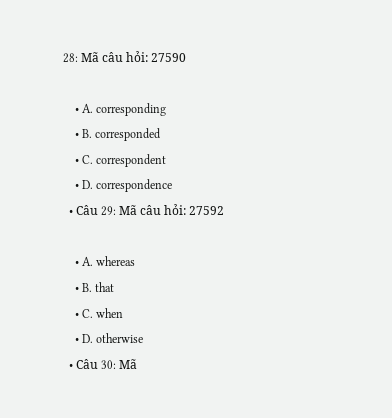28: Mã câu hỏi: 27590

    • A. corresponding
    • B. corresponded
    • C. correspondent
    • D. correspondence
  • Câu 29: Mã câu hỏi: 27592

    • A. whereas
    • B. that
    • C. when
    • D. otherwise
  • Câu 30: Mã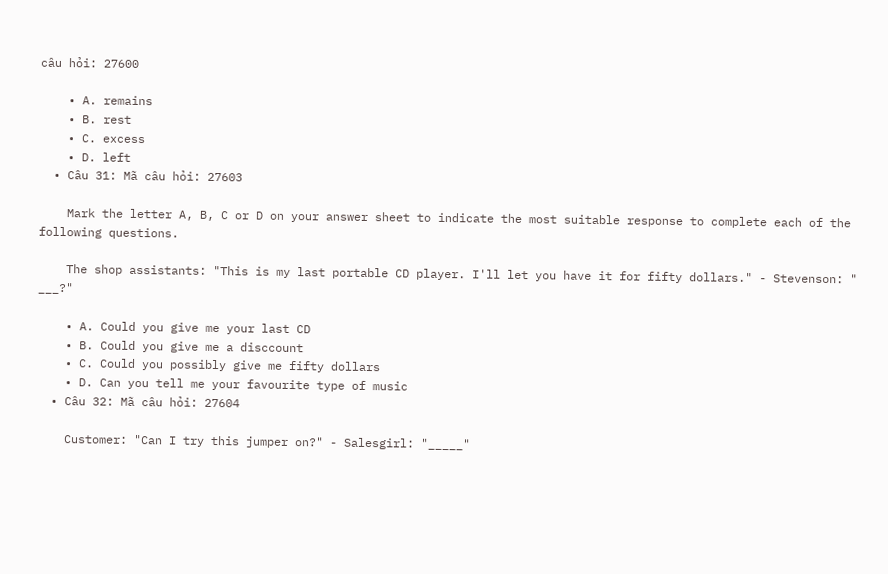câu hỏi: 27600

    • A. remains
    • B. rest
    • C. excess
    • D. left
  • Câu 31: Mã câu hỏi: 27603

    Mark the letter A, B, C or D on your answer sheet to indicate the most suitable response to complete each of the following questions.

    The shop assistants: "This is my last portable CD player. I'll let you have it for fifty dollars." - Stevenson: " ___?"

    • A. Could you give me your last CD
    • B. Could you give me a disccount
    • C. Could you possibly give me fifty dollars
    • D. Can you tell me your favourite type of music
  • Câu 32: Mã câu hỏi: 27604

    Customer: "Can I try this jumper on?" - Salesgirl: "_____"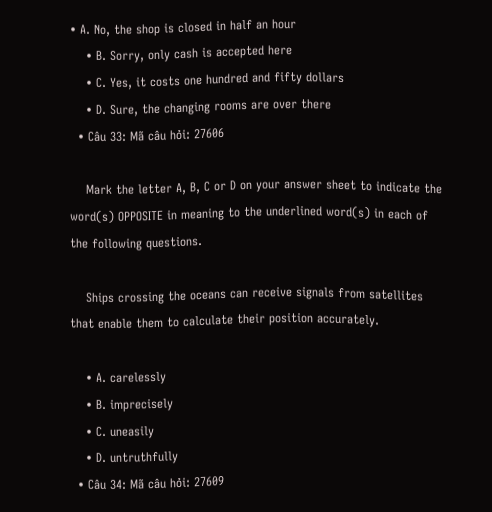• A. No, the shop is closed in half an hour
    • B. Sorry, only cash is accepted here
    • C. Yes, it costs one hundred and fifty dollars
    • D. Sure, the changing rooms are over there
  • Câu 33: Mã câu hỏi: 27606

    Mark the letter A, B, C or D on your answer sheet to indicate the word(s) OPPOSITE in meaning to the underlined word(s) in each of the following questions.

    Ships crossing the oceans can receive signals from satellites that enable them to calculate their position accurately.

    • A. carelessly
    • B. imprecisely
    • C. uneasily
    • D. untruthfully
  • Câu 34: Mã câu hỏi: 27609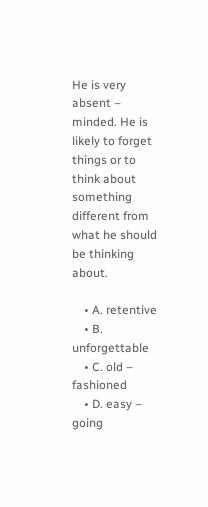He is very absent – minded. He is likely to forget things or to think about something different from what he should be thinking about.

    • A. retentive
    • B. unforgettable
    • C. old – fashioned
    • D. easy – going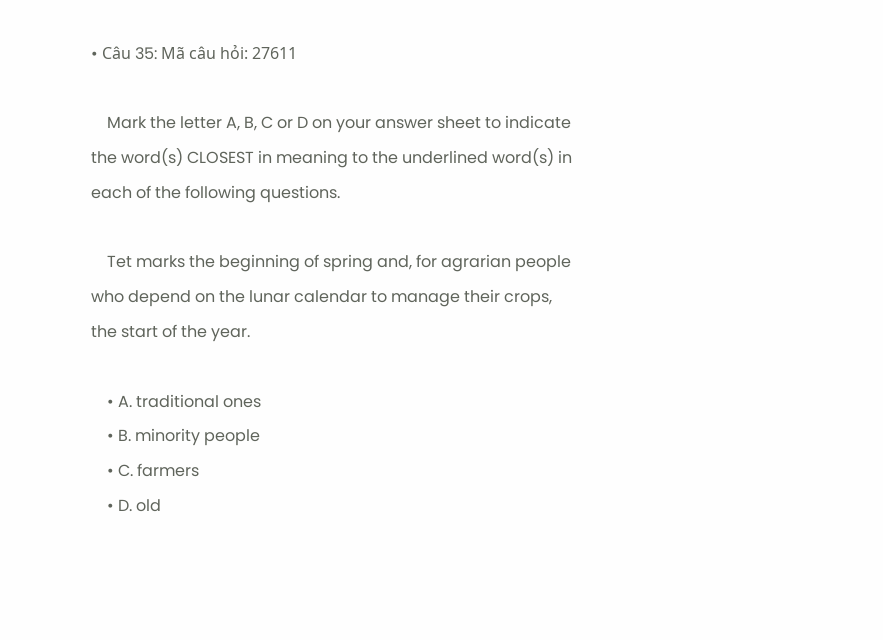• Câu 35: Mã câu hỏi: 27611

    Mark the letter A, B, C or D on your answer sheet to indicate the word(s) CLOSEST in meaning to the underlined word(s) in each of the following questions.

    Tet marks the beginning of spring and, for agrarian people who depend on the lunar calendar to manage their crops, the start of the year.

    • A. traditional ones
    • B. minority people
    • C. farmers
    • D. old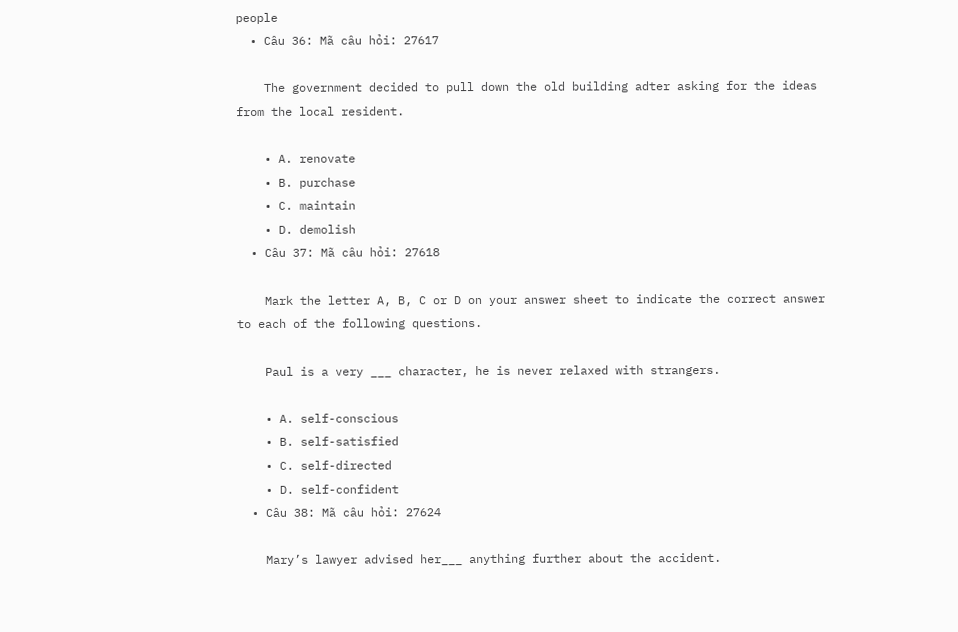people
  • Câu 36: Mã câu hỏi: 27617

    The government decided to pull down the old building adter asking for the ideas from the local resident.

    • A. renovate
    • B. purchase
    • C. maintain
    • D. demolish
  • Câu 37: Mã câu hỏi: 27618

    Mark the letter A, B, C or D on your answer sheet to indicate the correct answer to each of the following questions.

    Paul is a very ___ character, he is never relaxed with strangers.

    • A. self-conscious
    • B. self-satisfied
    • C. self-directed
    • D. self-confident
  • Câu 38: Mã câu hỏi: 27624

    Mary’s lawyer advised her___ anything further about the accident.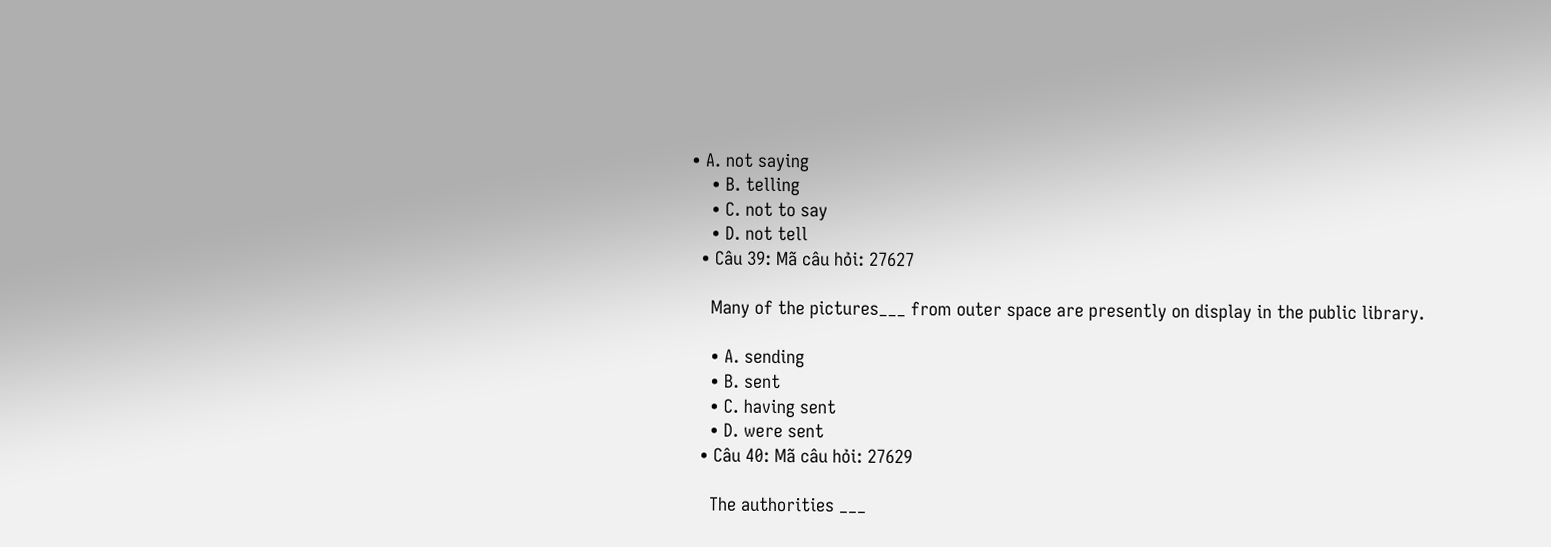• A. not saying
    • B. telling
    • C. not to say
    • D. not tell
  • Câu 39: Mã câu hỏi: 27627

    Many of the pictures___ from outer space are presently on display in the public library.

    • A. sending
    • B. sent
    • C. having sent
    • D. were sent
  • Câu 40: Mã câu hỏi: 27629

    The authorities ___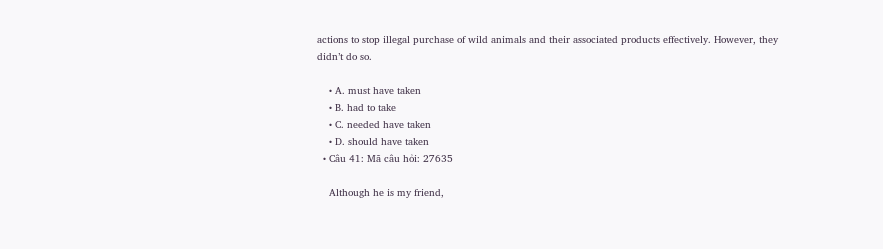actions to stop illegal purchase of wild animals and their associated products effectively. However, they didn’t do so.

    • A. must have taken
    • B. had to take
    • C. needed have taken
    • D. should have taken
  • Câu 41: Mã câu hỏi: 27635

    Although he is my friend,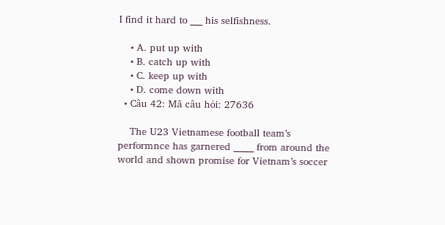I find it hard to ___ his selfishness.

    • A. put up with
    • B. catch up with
    • C. keep up with
    • D. come down with
  • Câu 42: Mã câu hỏi: 27636

    The U23 Vietnamese football team’s performnce has garnered _____ from around the world and shown promise for Vietnam’s soccer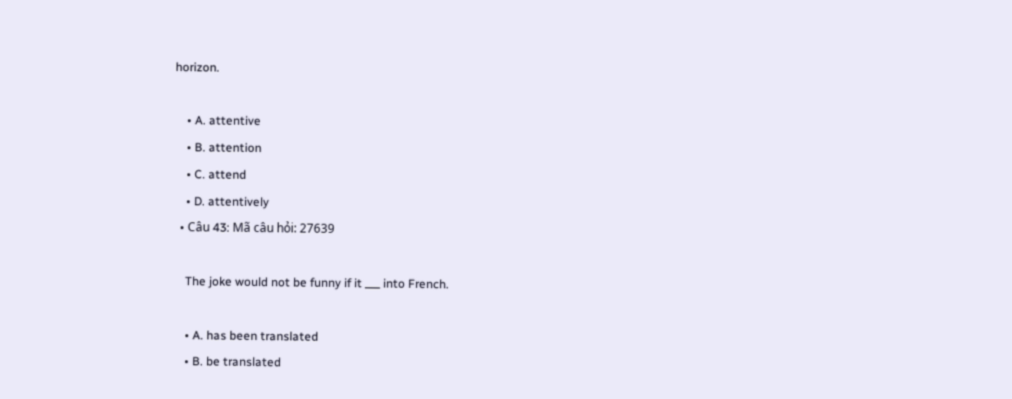horizon.

    • A. attentive
    • B. attention
    • C. attend
    • D. attentively
  • Câu 43: Mã câu hỏi: 27639

    The joke would not be funny if it ___ into French.

    • A. has been translated
    • B. be translated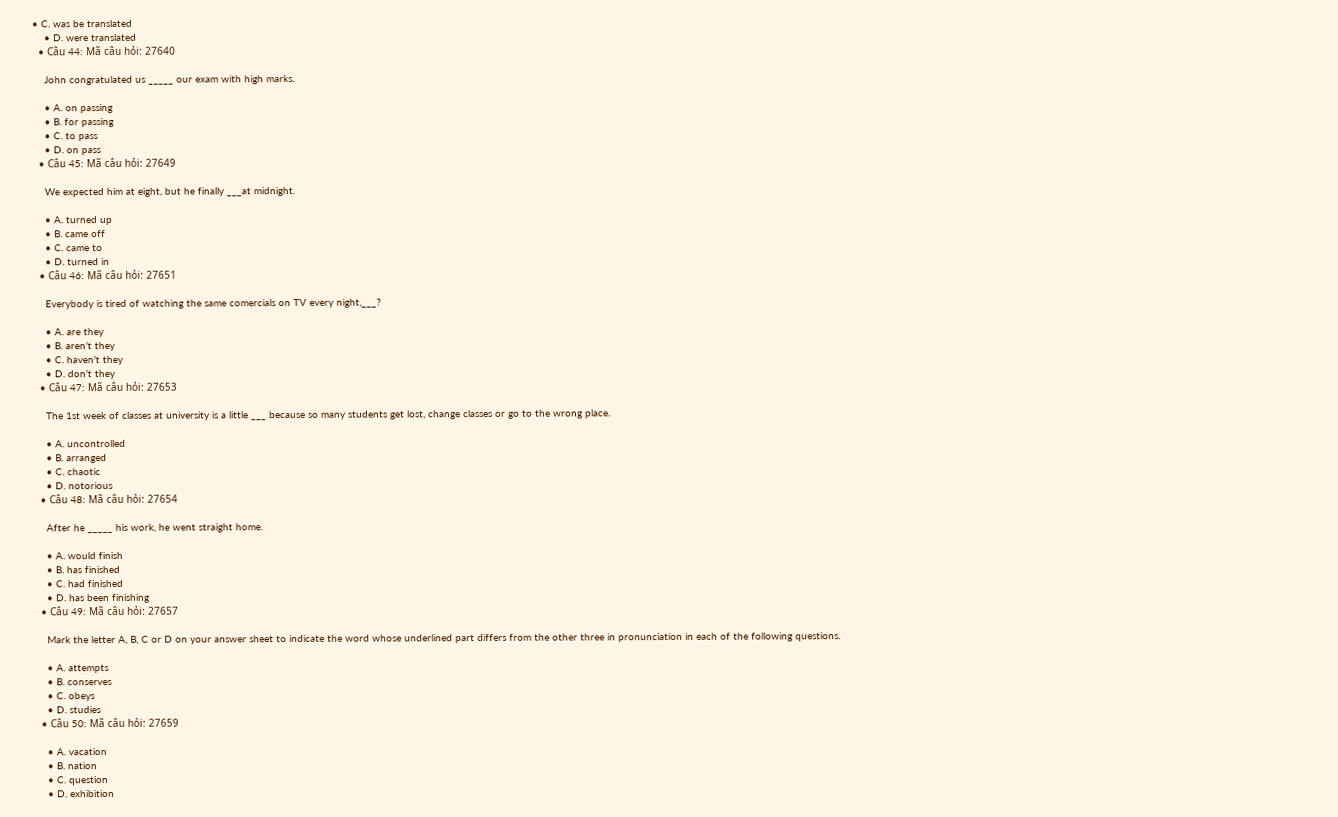• C. was be translated
    • D. were translated
  • Câu 44: Mã câu hỏi: 27640

    John congratulated us _____ our exam with high marks.

    • A. on passing
    • B. for passing
    • C. to pass
    • D. on pass
  • Câu 45: Mã câu hỏi: 27649

    We expected him at eight, but he finally ___at midnight.

    • A. turned up
    • B. came off
    • C. came to
    • D. turned in
  • Câu 46: Mã câu hỏi: 27651

    Everybody is tired of watching the same comercials on TV every night,___?

    • A. are they
    • B. aren’t they
    • C. haven’t they
    • D. don’t they
  • Câu 47: Mã câu hỏi: 27653

    The 1st week of classes at university is a little ___ because so many students get lost, change classes or go to the wrong place.

    • A. uncontrolled
    • B. arranged
    • C. chaotic
    • D. notorious
  • Câu 48: Mã câu hỏi: 27654

    After he _____ his work, he went straight home.

    • A. would finish
    • B. has finished
    • C. had finished
    • D. has been finishing
  • Câu 49: Mã câu hỏi: 27657

    Mark the letter A, B, C or D on your answer sheet to indicate the word whose underlined part differs from the other three in pronunciation in each of the following questions.

    • A. attempts
    • B. conserves
    • C. obeys
    • D. studies
  • Câu 50: Mã câu hỏi: 27659

    • A. vacation
    • B. nation
    • C. question
    • D. exhibition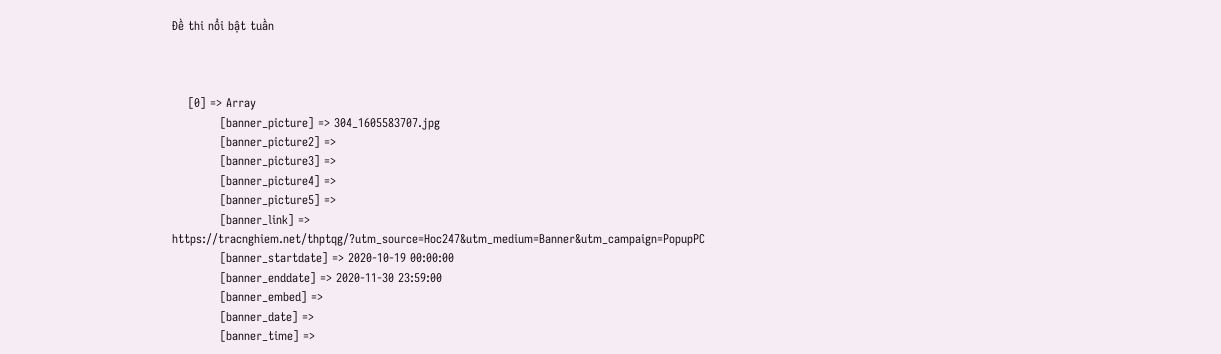Đề thi nổi bật tuần



    [0] => Array
            [banner_picture] => 304_1605583707.jpg
            [banner_picture2] =>
            [banner_picture3] =>
            [banner_picture4] =>
            [banner_picture5] =>
            [banner_link] => https://tracnghiem.net/thptqg/?utm_source=Hoc247&utm_medium=Banner&utm_campaign=PopupPC
            [banner_startdate] => 2020-10-19 00:00:00
            [banner_enddate] => 2020-11-30 23:59:00
            [banner_embed] =>
            [banner_date] =>
            [banner_time] =>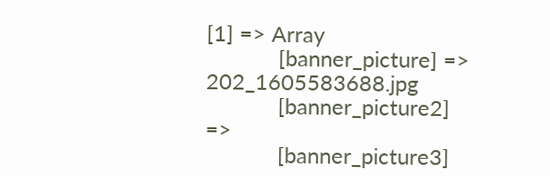[1] => Array
            [banner_picture] => 202_1605583688.jpg
            [banner_picture2] =>
            [banner_picture3]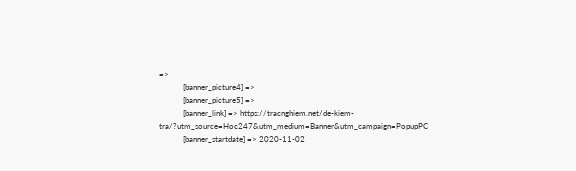=>
            [banner_picture4] =>
            [banner_picture5] =>
            [banner_link] => https://tracnghiem.net/de-kiem-tra/?utm_source=Hoc247&utm_medium=Banner&utm_campaign=PopupPC
            [banner_startdate] => 2020-11-02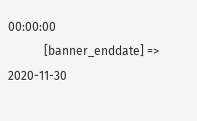00:00:00
            [banner_enddate] => 2020-11-30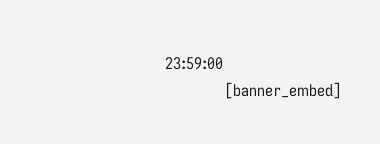23:59:00
            [banner_embed]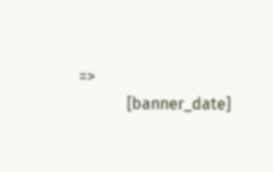=>
            [banner_date]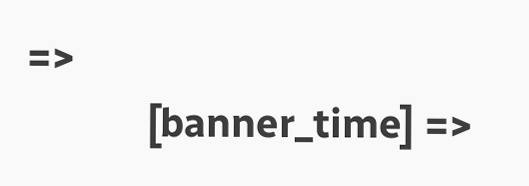=>
            [banner_time] =>